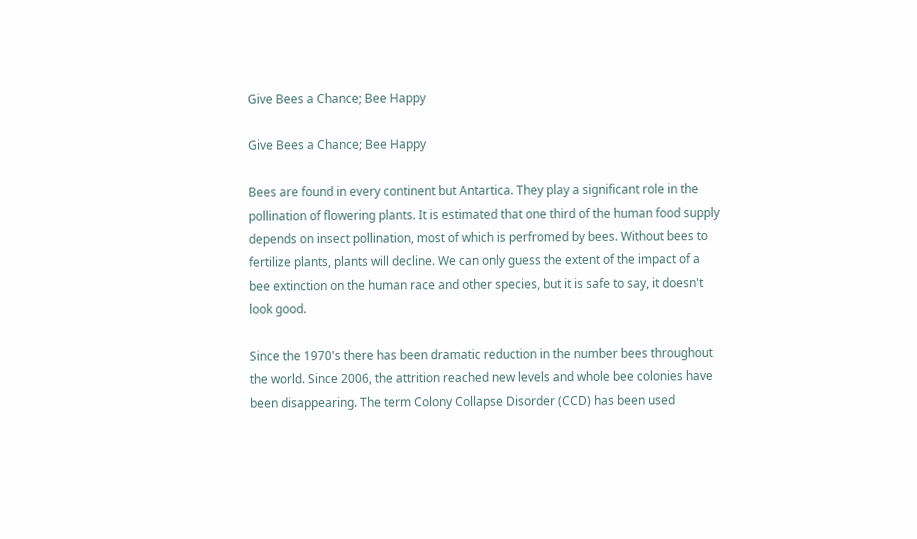Give Bees a Chance; Bee Happy

Give Bees a Chance; Bee Happy

Bees are found in every continent but Antartica. They play a significant role in the pollination of flowering plants. It is estimated that one third of the human food supply depends on insect pollination, most of which is perfromed by bees. Without bees to fertilize plants, plants will decline. We can only guess the extent of the impact of a bee extinction on the human race and other species, but it is safe to say, it doesn't look good.

Since the 1970's there has been dramatic reduction in the number bees throughout the world. Since 2006, the attrition reached new levels and whole bee colonies have been disappearing. The term Colony Collapse Disorder (CCD) has been used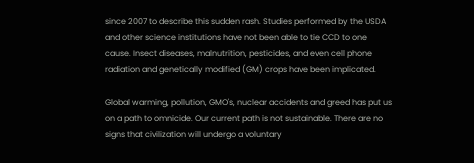since 2007 to describe this sudden rash. Studies performed by the USDA and other science institutions have not been able to tie CCD to one cause. Insect diseases, malnutrition, pesticides, and even cell phone radiation and genetically modified (GM) crops have been implicated.

Global warming, pollution, GMO's, nuclear accidents and greed has put us on a path to omnicide. Our current path is not sustainable. There are no signs that civilization will undergo a voluntary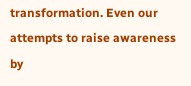transformation. Even our attempts to raise awareness by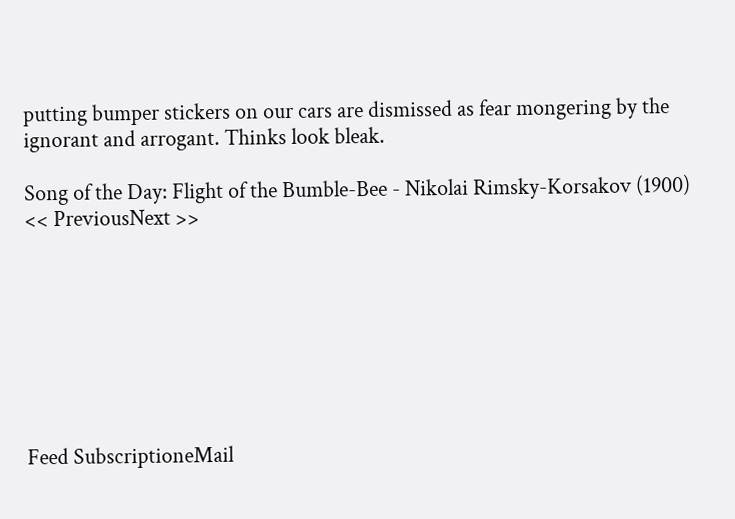putting bumper stickers on our cars are dismissed as fear mongering by the ignorant and arrogant. Thinks look bleak.

Song of the Day: Flight of the Bumble-Bee - Nikolai Rimsky-Korsakov (1900)
<< PreviousNext >>








Feed SubscriptioneMail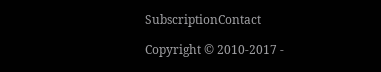SubscriptionContact

Copyright © 2010-2017 -